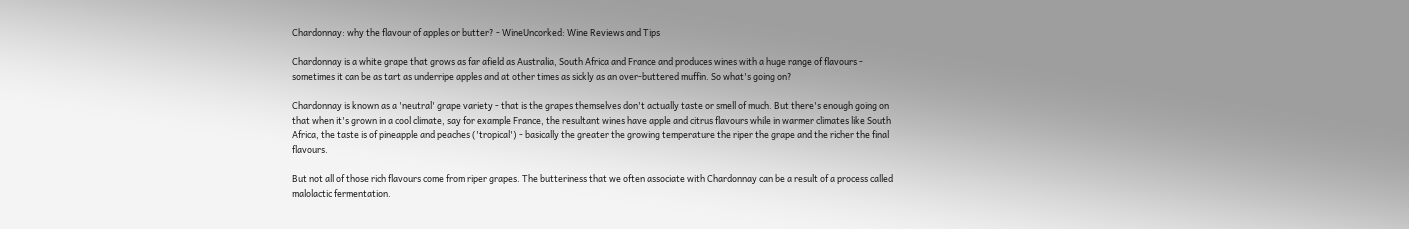Chardonnay: why the flavour of apples or butter? - WineUncorked: Wine Reviews and Tips

Chardonnay is a white grape that grows as far afield as Australia, South Africa and France and produces wines with a huge range of flavours - sometimes it can be as tart as underripe apples and at other times as sickly as an over-buttered muffin. So what's going on?

Chardonnay is known as a 'neutral' grape variety - that is the grapes themselves don't actually taste or smell of much. But there's enough going on that when it's grown in a cool climate, say for example France, the resultant wines have apple and citrus flavours while in warmer climates like South Africa, the taste is of pineapple and peaches ('tropical') - basically the greater the growing temperature the riper the grape and the richer the final flavours.

But not all of those rich flavours come from riper grapes. The butteriness that we often associate with Chardonnay can be a result of a process called malolactic fermentation.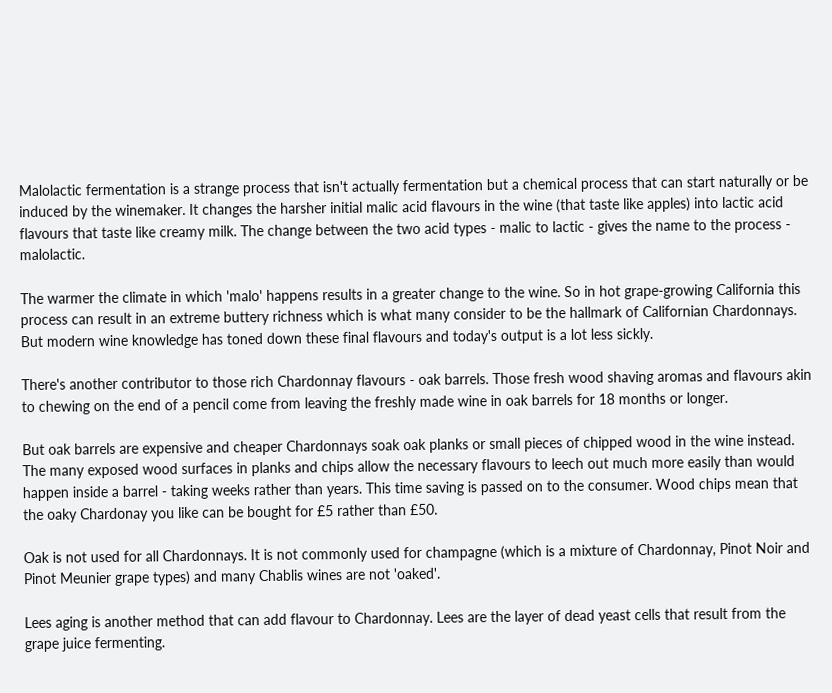Malolactic fermentation is a strange process that isn't actually fermentation but a chemical process that can start naturally or be induced by the winemaker. It changes the harsher initial malic acid flavours in the wine (that taste like apples) into lactic acid flavours that taste like creamy milk. The change between the two acid types - malic to lactic - gives the name to the process - malolactic.

The warmer the climate in which 'malo' happens results in a greater change to the wine. So in hot grape-growing California this process can result in an extreme buttery richness which is what many consider to be the hallmark of Californian Chardonnays. But modern wine knowledge has toned down these final flavours and today's output is a lot less sickly.

There's another contributor to those rich Chardonnay flavours - oak barrels. Those fresh wood shaving aromas and flavours akin to chewing on the end of a pencil come from leaving the freshly made wine in oak barrels for 18 months or longer.

But oak barrels are expensive and cheaper Chardonnays soak oak planks or small pieces of chipped wood in the wine instead. The many exposed wood surfaces in planks and chips allow the necessary flavours to leech out much more easily than would happen inside a barrel - taking weeks rather than years. This time saving is passed on to the consumer. Wood chips mean that the oaky Chardonay you like can be bought for £5 rather than £50.

Oak is not used for all Chardonnays. It is not commonly used for champagne (which is a mixture of Chardonnay, Pinot Noir and Pinot Meunier grape types) and many Chablis wines are not 'oaked'.

Lees aging is another method that can add flavour to Chardonnay. Lees are the layer of dead yeast cells that result from the grape juice fermenting.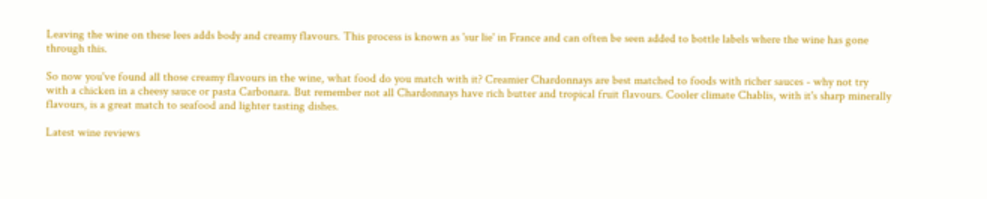Leaving the wine on these lees adds body and creamy flavours. This process is known as 'sur lie' in France and can often be seen added to bottle labels where the wine has gone through this.

So now you've found all those creamy flavours in the wine, what food do you match with it? Creamier Chardonnays are best matched to foods with richer sauces - why not try with a chicken in a cheesy sauce or pasta Carbonara. But remember not all Chardonnays have rich butter and tropical fruit flavours. Cooler climate Chablis, with it's sharp minerally flavours, is a great match to seafood and lighter tasting dishes.

Latest wine reviews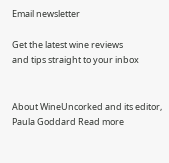Email newsletter

Get the latest wine reviews
and tips straight to your inbox


About WineUncorked and its editor, Paula Goddard Read more